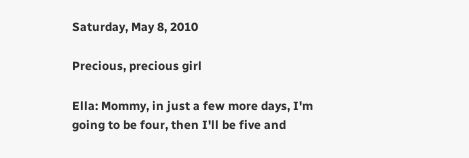Saturday, May 8, 2010

Precious, precious girl

Ella: Mommy, in just a few more days, I'm going to be four, then I'll be five and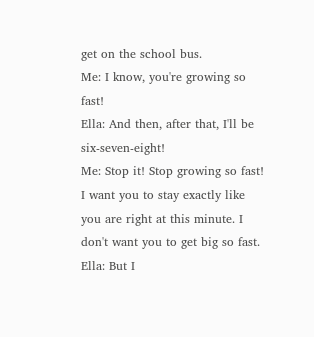get on the school bus.
Me: I know, you're growing so fast!
Ella: And then, after that, I'll be six-seven-eight!
Me: Stop it! Stop growing so fast! I want you to stay exactly like you are right at this minute. I don't want you to get big so fast.
Ella: But I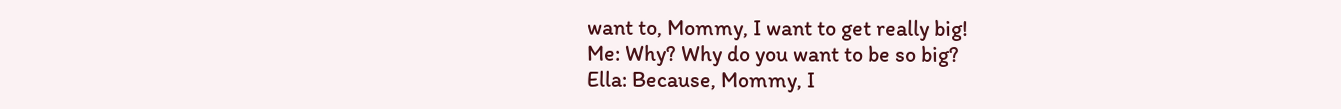want to, Mommy, I want to get really big!
Me: Why? Why do you want to be so big?
Ella: Because, Mommy, I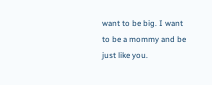want to be big. I want to be a mommy and be just like you.